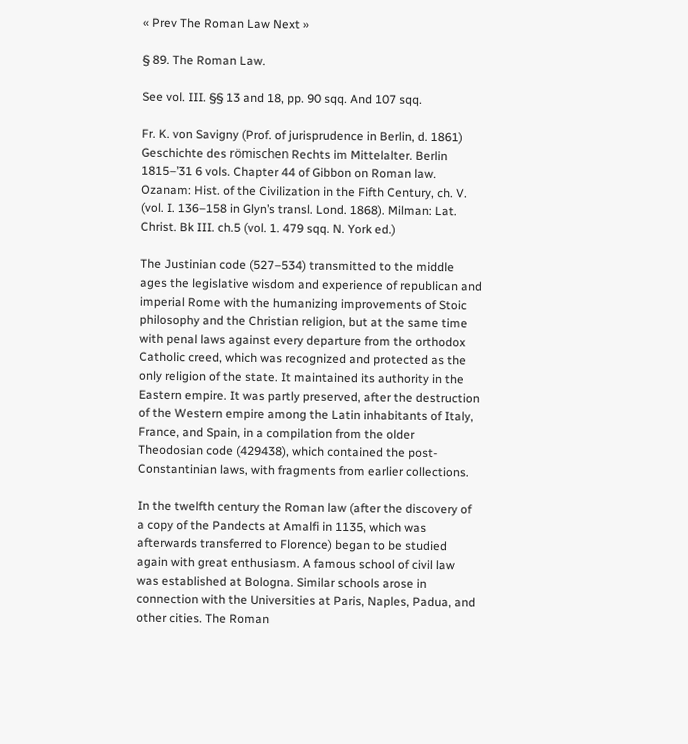« Prev The Roman Law Next »

§ 89. The Roman Law.

See vol. III. §§ 13 and 18, pp. 90 sqq. And 107 sqq.

Fr. K. von Savigny (Prof. of jurisprudence in Berlin, d. 1861) Geschichte des römischen Rechts im Mittelalter. Berlin 1815–’31 6 vols. Chapter 44 of Gibbon on Roman law. Ozanam: Hist. of the Civilization in the Fifth Century, ch. V. (vol. I. 136–158 in Glyn’s transl. Lond. 1868). Milman: Lat. Christ. Bk III. ch.5 (vol. 1. 479 sqq. N. York ed.)

The Justinian code (527–534) transmitted to the middle ages the legislative wisdom and experience of republican and imperial Rome with the humanizing improvements of Stoic philosophy and the Christian religion, but at the same time with penal laws against every departure from the orthodox Catholic creed, which was recognized and protected as the only religion of the state. It maintained its authority in the Eastern empire. It was partly preserved, after the destruction of the Western empire among the Latin inhabitants of Italy, France, and Spain, in a compilation from the older Theodosian code (429438), which contained the post-Constantinian laws, with fragments from earlier collections.

In the twelfth century the Roman law (after the discovery of a copy of the Pandects at Amalfi in 1135, which was afterwards transferred to Florence) began to be studied again with great enthusiasm. A famous school of civil law was established at Bologna. Similar schools arose in connection with the Universities at Paris, Naples, Padua, and other cities. The Roman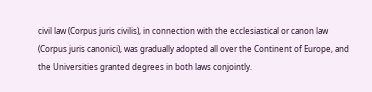civil law (Corpus juris civilis), in connection with the ecclesiastical or canon law (Corpus juris canonici), was gradually adopted all over the Continent of Europe, and the Universities granted degrees in both laws conjointly.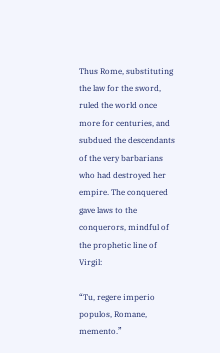Thus Rome, substituting the law for the sword, ruled the world once more for centuries, and subdued the descendants of the very barbarians who had destroyed her empire. The conquered gave laws to the conquerors, mindful of the prophetic line of Virgil:

“Tu, regere imperio populos, Romane, memento.”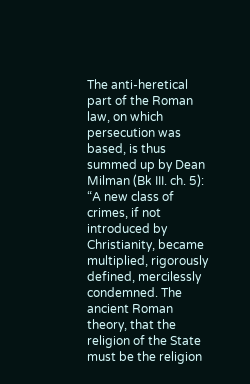The anti-heretical part of the Roman law, on which persecution was based, is thus summed up by Dean Milman (Bk III. ch. 5): “A new class of crimes, if not introduced by Christianity, became multiplied, rigorously defined, mercilessly condemned. The ancient Roman theory, that the religion of the State must be the religion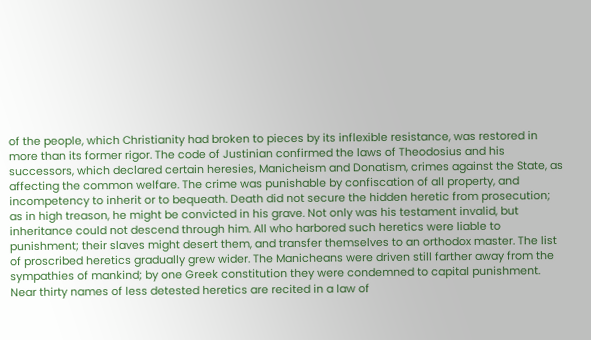of the people, which Christianity had broken to pieces by its inflexible resistance, was restored in more than its former rigor. The code of Justinian confirmed the laws of Theodosius and his successors, which declared certain heresies, Manicheism and Donatism, crimes against the State, as affecting the common welfare. The crime was punishable by confiscation of all property, and incompetency to inherit or to bequeath. Death did not secure the hidden heretic from prosecution; as in high treason, he might be convicted in his grave. Not only was his testament invalid, but inheritance could not descend through him. All who harbored such heretics were liable to punishment; their slaves might desert them, and transfer themselves to an orthodox master. The list of proscribed heretics gradually grew wider. The Manicheans were driven still farther away from the sympathies of mankind; by one Greek constitution they were condemned to capital punishment. Near thirty names of less detested heretics are recited in a law of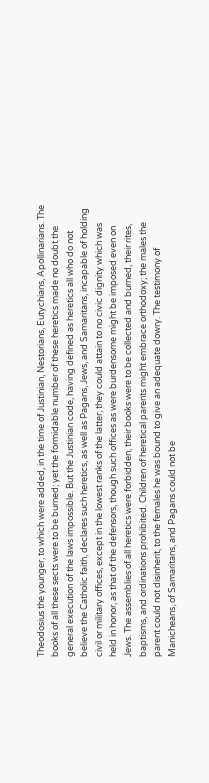Theodosius the younger, to which were added, in the time of Justinian, Nestorians, Eutychians, Apollinarians. The books of all these sects were to be burned; yet the formidable number of these heretics made no doubt the general execution of the laws impossible. But the Justinian code, having defined as heretics all who do not believe the Catholic faith, declares such heretics, as well as Pagans, Jews, and Samaritans, incapable of holding civil or military offices, except in the lowest ranks of the latter; they could attain to no civic dignity which was held in honor, as that of the defensors, though such offices as were burdensome might be imposed even on Jews. The assemblies of all heretics were forbidden, their books were to be collected and burned, their rites, baptisms, and ordinations prohibited. Children of heretical parents might embrace orthodoxy; the males the parent could not disinherit, to the females he was bound to give an adequate dowry. The testimony of Manicheans, of Samaritans, and Pagans could not be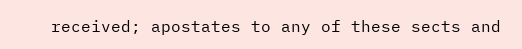received; apostates to any of these sects and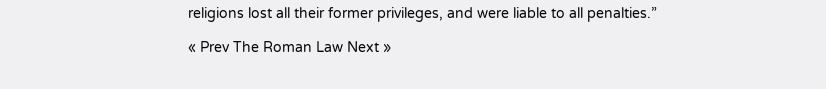religions lost all their former privileges, and were liable to all penalties.”

« Prev The Roman Law Next »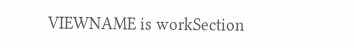VIEWNAME is workSection